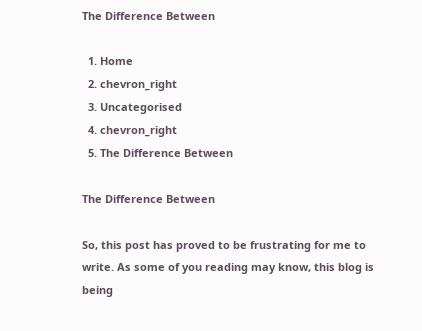The Difference Between

  1. Home
  2. chevron_right
  3. Uncategorised
  4. chevron_right
  5. The Difference Between

The Difference Between

So, this post has proved to be frustrating for me to write. As some of you reading may know, this blog is being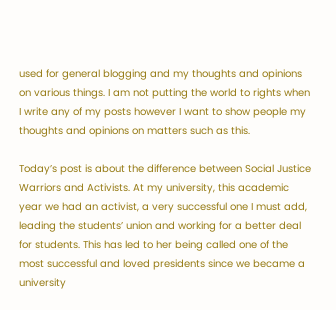used for general blogging and my thoughts and opinions on various things. I am not putting the world to rights when I write any of my posts however I want to show people my thoughts and opinions on matters such as this.

Today’s post is about the difference between Social Justice Warriors and Activists. At my university, this academic year we had an activist, a very successful one I must add, leading the students’ union and working for a better deal for students. This has led to her being called one of the most successful and loved presidents since we became a university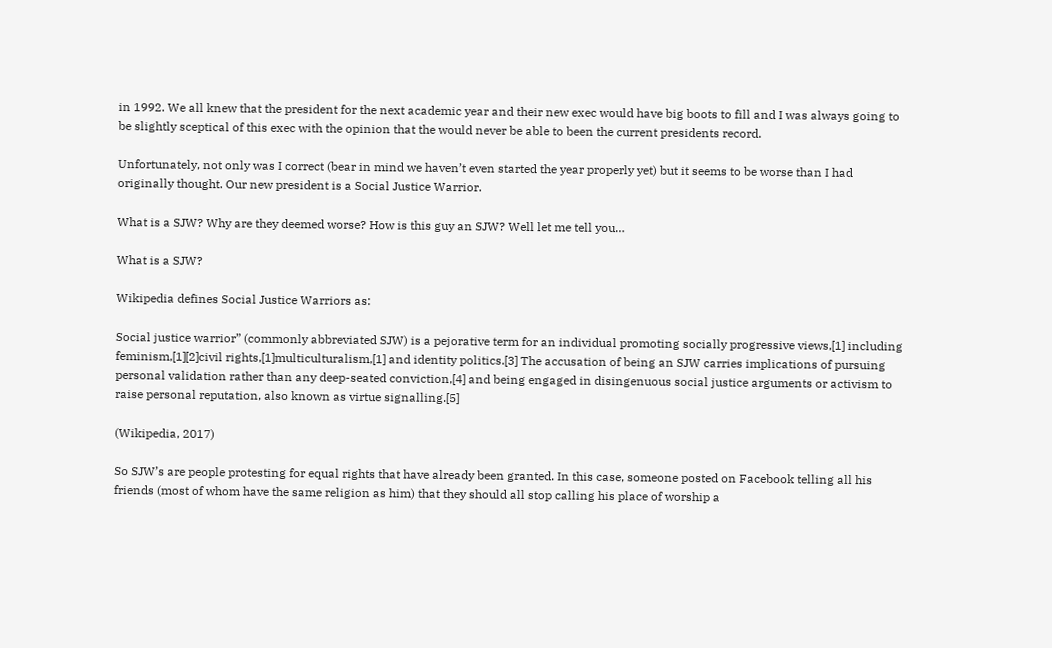in 1992. We all knew that the president for the next academic year and their new exec would have big boots to fill and I was always going to be slightly sceptical of this exec with the opinion that the would never be able to been the current presidents record.

Unfortunately, not only was I correct (bear in mind we haven’t even started the year properly yet) but it seems to be worse than I had originally thought. Our new president is a Social Justice Warrior.

What is a SJW? Why are they deemed worse? How is this guy an SJW? Well let me tell you…

What is a SJW?

Wikipedia defines Social Justice Warriors as:

Social justice warrior” (commonly abbreviated SJW) is a pejorative term for an individual promoting socially progressive views,[1] including feminism,[1][2]civil rights,[1]multiculturalism,[1] and identity politics.[3] The accusation of being an SJW carries implications of pursuing personal validation rather than any deep-seated conviction,[4] and being engaged in disingenuous social justice arguments or activism to raise personal reputation, also known as virtue signalling.[5]

(Wikipedia, 2017)

So SJW’s are people protesting for equal rights that have already been granted. In this case, someone posted on Facebook telling all his friends (most of whom have the same religion as him) that they should all stop calling his place of worship a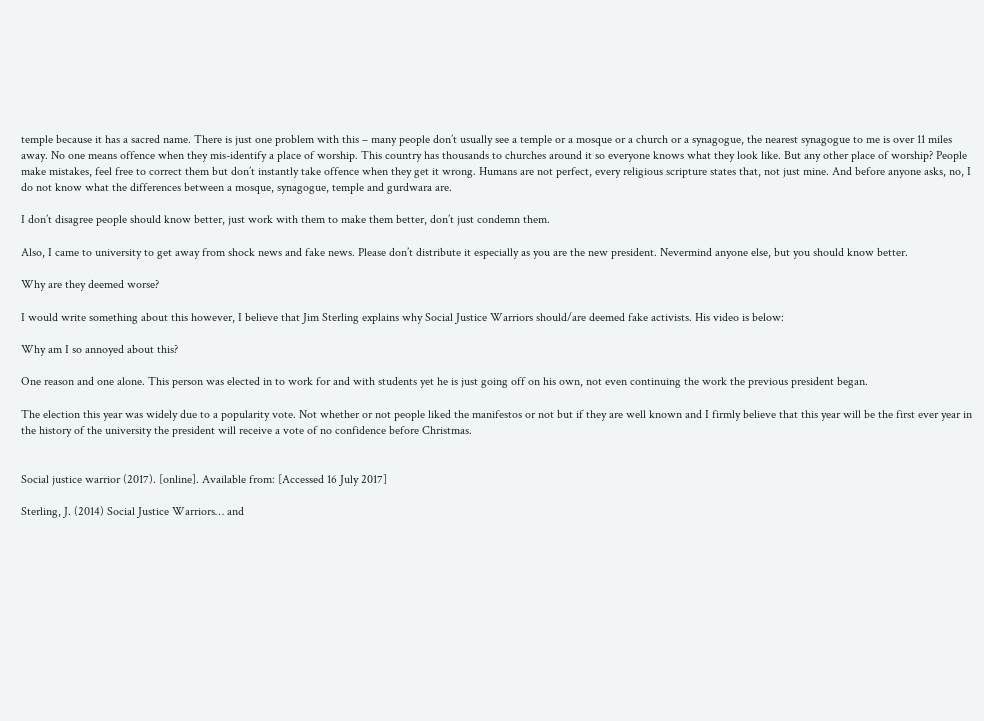temple because it has a sacred name. There is just one problem with this – many people don’t usually see a temple or a mosque or a church or a synagogue, the nearest synagogue to me is over 11 miles away. No one means offence when they mis-identify a place of worship. This country has thousands to churches around it so everyone knows what they look like. But any other place of worship? People make mistakes, feel free to correct them but don’t instantly take offence when they get it wrong. Humans are not perfect, every religious scripture states that, not just mine. And before anyone asks, no, I do not know what the differences between a mosque, synagogue, temple and gurdwara are.

I don’t disagree people should know better, just work with them to make them better, don’t just condemn them.

Also, I came to university to get away from shock news and fake news. Please don’t distribute it especially as you are the new president. Nevermind anyone else, but you should know better.

Why are they deemed worse?

I would write something about this however, I believe that Jim Sterling explains why Social Justice Warriors should/are deemed fake activists. His video is below:

Why am I so annoyed about this?

One reason and one alone. This person was elected in to work for and with students yet he is just going off on his own, not even continuing the work the previous president began.

The election this year was widely due to a popularity vote. Not whether or not people liked the manifestos or not but if they are well known and I firmly believe that this year will be the first ever year in the history of the university the president will receive a vote of no confidence before Christmas.


Social justice warrior (2017). [online]. Available from: [Accessed 16 July 2017]

Sterling, J. (2014) Social Justice Warriors… and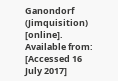Ganondorf (Jimquisition) [online]. Available from: [Accessed 16 July 2017]